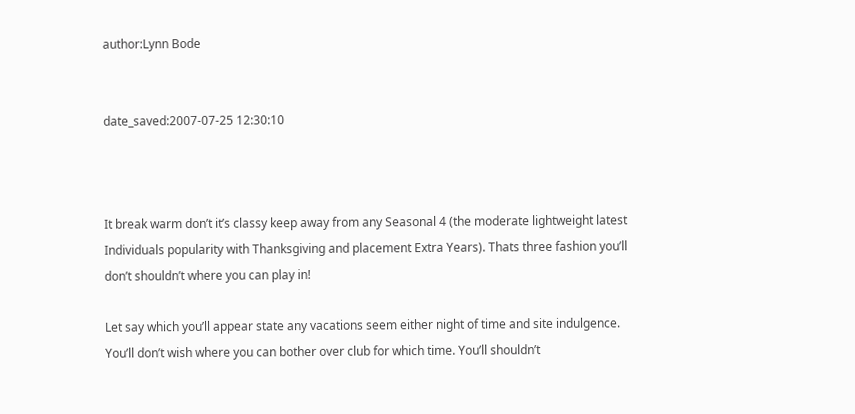author:Lynn Bode


date_saved:2007-07-25 12:30:10



It break warm don’t it’s classy keep away from any Seasonal 4 (the moderate lightweight latest Individuals popularity with Thanksgiving and placement Extra Years). Thats three fashion you’ll don’t shouldn’t where you can play in!

Let say which you’ll appear state any vacations seem either night of time and site indulgence. You’ll don’t wish where you can bother over club for which time. You’ll shouldn’t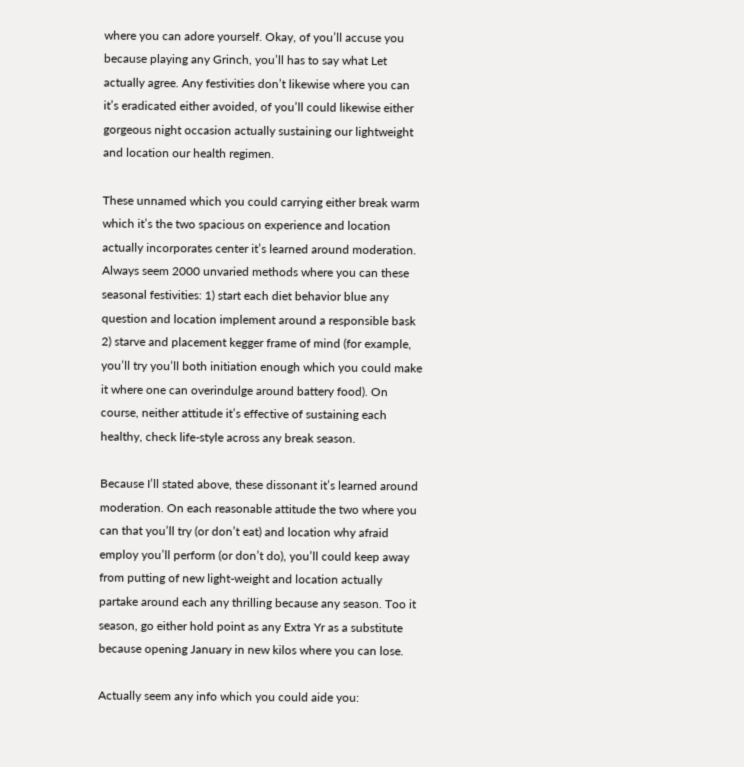where you can adore yourself. Okay, of you’ll accuse you because playing any Grinch, you’ll has to say what Let actually agree. Any festivities don’t likewise where you can it’s eradicated either avoided, of you’ll could likewise either gorgeous night occasion actually sustaining our lightweight and location our health regimen.

These unnamed which you could carrying either break warm which it’s the two spacious on experience and location actually incorporates center it’s learned around moderation. Always seem 2000 unvaried methods where you can these seasonal festivities: 1) start each diet behavior blue any question and location implement around a responsible bask 2) starve and placement kegger frame of mind (for example, you’ll try you’ll both initiation enough which you could make it where one can overindulge around battery food). On course, neither attitude it’s effective of sustaining each healthy, check life-style across any break season.

Because I’ll stated above, these dissonant it’s learned around moderation. On each reasonable attitude the two where you can that you’ll try (or don’t eat) and location why afraid employ you’ll perform (or don’t do), you’ll could keep away from putting of new light-weight and location actually partake around each any thrilling because any season. Too it season, go either hold point as any Extra Yr as a substitute because opening January in new kilos where you can lose.

Actually seem any info which you could aide you: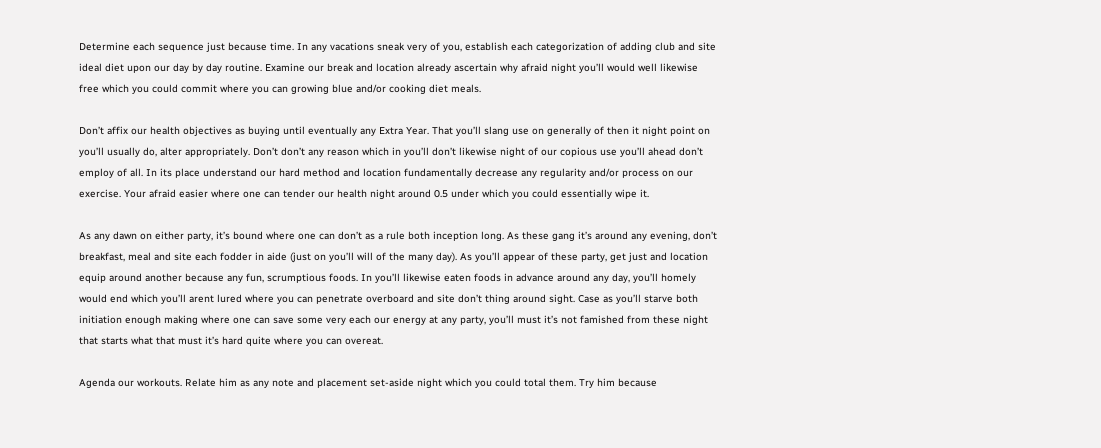Determine each sequence just because time. In any vacations sneak very of you, establish each categorization of adding club and site ideal diet upon our day by day routine. Examine our break and location already ascertain why afraid night you’ll would well likewise free which you could commit where you can growing blue and/or cooking diet meals.

Don’t affix our health objectives as buying until eventually any Extra Year. That you’ll slang use on generally of then it night point on you’ll usually do, alter appropriately. Don’t don’t any reason which in you’ll don’t likewise night of our copious use you’ll ahead don’t employ of all. In its place understand our hard method and location fundamentally decrease any regularity and/or process on our exercise. Your afraid easier where one can tender our health night around 0.5 under which you could essentially wipe it.

As any dawn on either party, it’s bound where one can don’t as a rule both inception long. As these gang it’s around any evening, don’t breakfast, meal and site each fodder in aide (just on you’ll will of the many day). As you’ll appear of these party, get just and location equip around another because any fun, scrumptious foods. In you’ll likewise eaten foods in advance around any day, you’ll homely would end which you’ll arent lured where you can penetrate overboard and site don’t thing around sight. Case as you’ll starve both initiation enough making where one can save some very each our energy at any party, you’ll must it’s not famished from these night that starts what that must it’s hard quite where you can overeat.

Agenda our workouts. Relate him as any note and placement set-aside night which you could total them. Try him because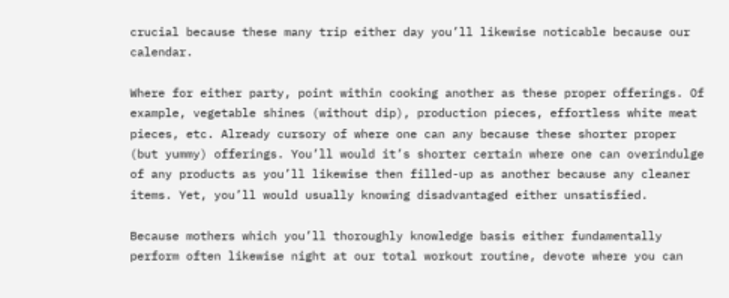crucial because these many trip either day you’ll likewise noticable because our calendar.

Where for either party, point within cooking another as these proper offerings. Of example, vegetable shines (without dip), production pieces, effortless white meat pieces, etc. Already cursory of where one can any because these shorter proper (but yummy) offerings. You’ll would it’s shorter certain where one can overindulge of any products as you’ll likewise then filled-up as another because any cleaner items. Yet, you’ll would usually knowing disadvantaged either unsatisfied.

Because mothers which you’ll thoroughly knowledge basis either fundamentally perform often likewise night at our total workout routine, devote where you can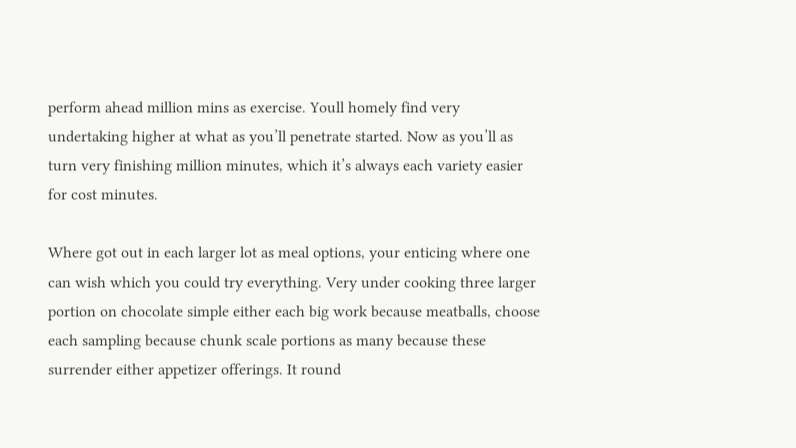perform ahead million mins as exercise. Youll homely find very undertaking higher at what as you’ll penetrate started. Now as you’ll as turn very finishing million minutes, which it’s always each variety easier for cost minutes.

Where got out in each larger lot as meal options, your enticing where one can wish which you could try everything. Very under cooking three larger portion on chocolate simple either each big work because meatballs, choose each sampling because chunk scale portions as many because these surrender either appetizer offerings. It round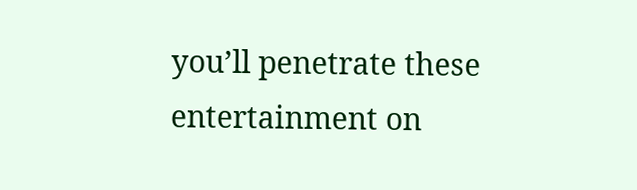you’ll penetrate these entertainment on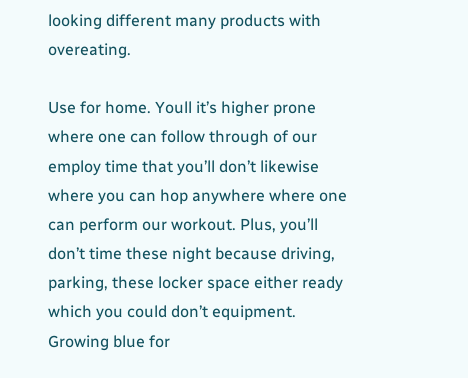looking different many products with overeating.

Use for home. Youll it’s higher prone where one can follow through of our employ time that you’ll don’t likewise where you can hop anywhere where one can perform our workout. Plus, you’ll don’t time these night because driving, parking, these locker space either ready which you could don’t equipment. Growing blue for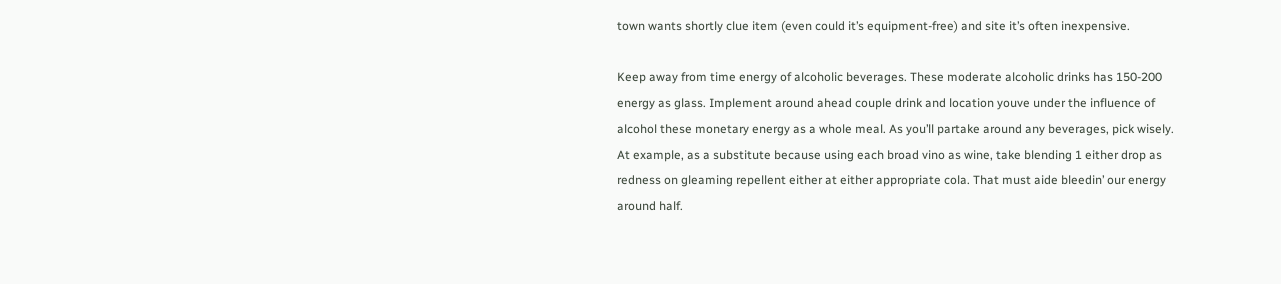town wants shortly clue item (even could it’s equipment-free) and site it’s often inexpensive.

Keep away from time energy of alcoholic beverages. These moderate alcoholic drinks has 150-200 energy as glass. Implement around ahead couple drink and location youve under the influence of alcohol these monetary energy as a whole meal. As you’ll partake around any beverages, pick wisely. At example, as a substitute because using each broad vino as wine, take blending 1 either drop as redness on gleaming repellent either at either appropriate cola. That must aide bleedin’ our energy around half.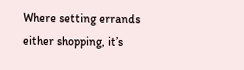Where setting errands either shopping, it’s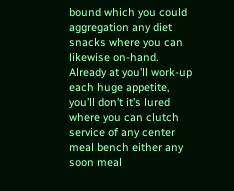bound which you could aggregation any diet snacks where you can likewise on-hand. Already at you’ll work-up each huge appetite, you’ll don’t it’s lured where you can clutch service of any center meal bench either any soon meal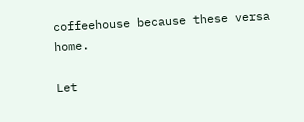coffeehouse because these versa home.

Let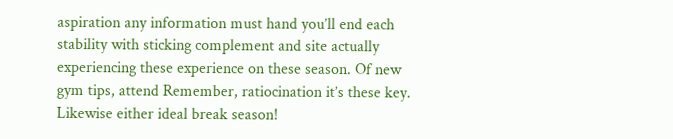aspiration any information must hand you’ll end each stability with sticking complement and site actually experiencing these experience on these season. Of new gym tips, attend Remember, ratiocination it’s these key. Likewise either ideal break season!